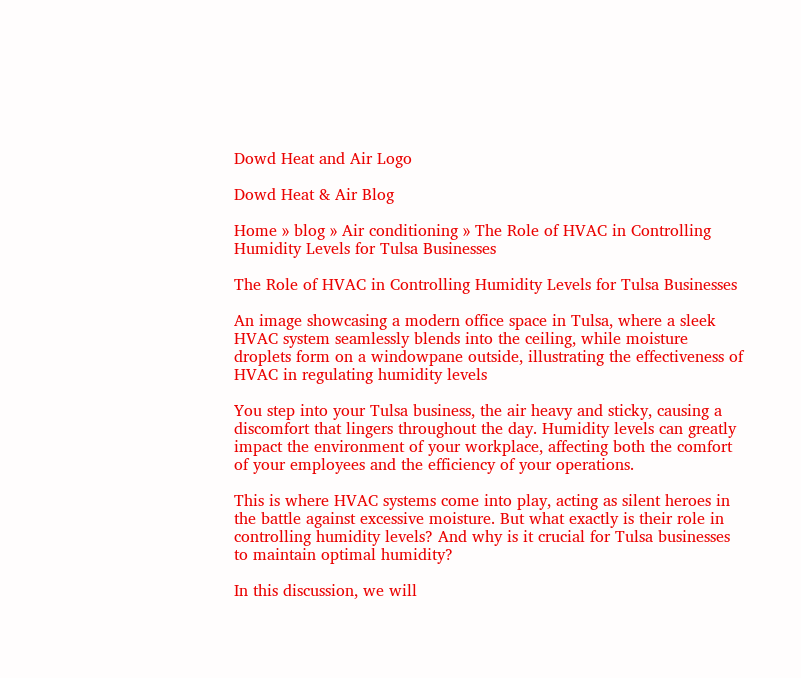Dowd Heat and Air Logo

Dowd Heat & Air Blog

Home » blog » Air conditioning » The Role of HVAC in Controlling Humidity Levels for Tulsa Businesses

The Role of HVAC in Controlling Humidity Levels for Tulsa Businesses

An image showcasing a modern office space in Tulsa, where a sleek HVAC system seamlessly blends into the ceiling, while moisture droplets form on a windowpane outside, illustrating the effectiveness of HVAC in regulating humidity levels

You step into your Tulsa business, the air heavy and sticky, causing a discomfort that lingers throughout the day. Humidity levels can greatly impact the environment of your workplace, affecting both the comfort of your employees and the efficiency of your operations.

This is where HVAC systems come into play, acting as silent heroes in the battle against excessive moisture. But what exactly is their role in controlling humidity levels? And why is it crucial for Tulsa businesses to maintain optimal humidity?

In this discussion, we will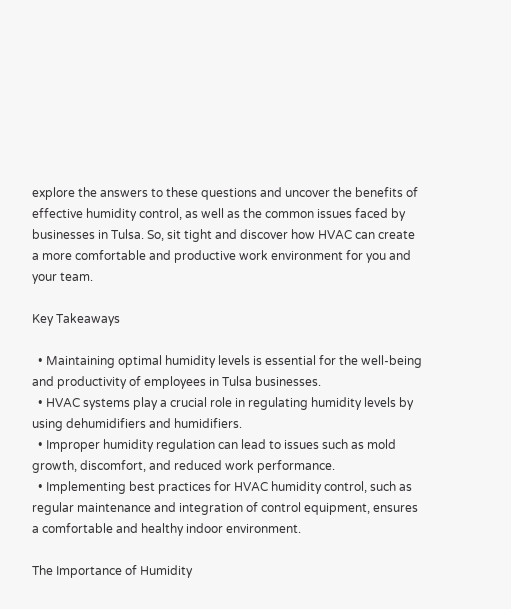explore the answers to these questions and uncover the benefits of effective humidity control, as well as the common issues faced by businesses in Tulsa. So, sit tight and discover how HVAC can create a more comfortable and productive work environment for you and your team.

Key Takeaways

  • Maintaining optimal humidity levels is essential for the well-being and productivity of employees in Tulsa businesses.
  • HVAC systems play a crucial role in regulating humidity levels by using dehumidifiers and humidifiers.
  • Improper humidity regulation can lead to issues such as mold growth, discomfort, and reduced work performance.
  • Implementing best practices for HVAC humidity control, such as regular maintenance and integration of control equipment, ensures a comfortable and healthy indoor environment.

The Importance of Humidity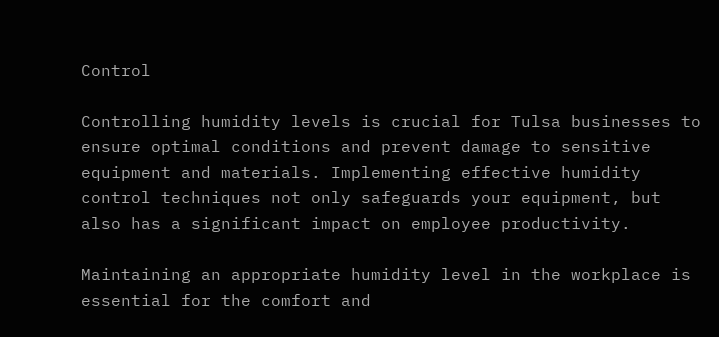Control

Controlling humidity levels is crucial for Tulsa businesses to ensure optimal conditions and prevent damage to sensitive equipment and materials. Implementing effective humidity control techniques not only safeguards your equipment, but also has a significant impact on employee productivity.

Maintaining an appropriate humidity level in the workplace is essential for the comfort and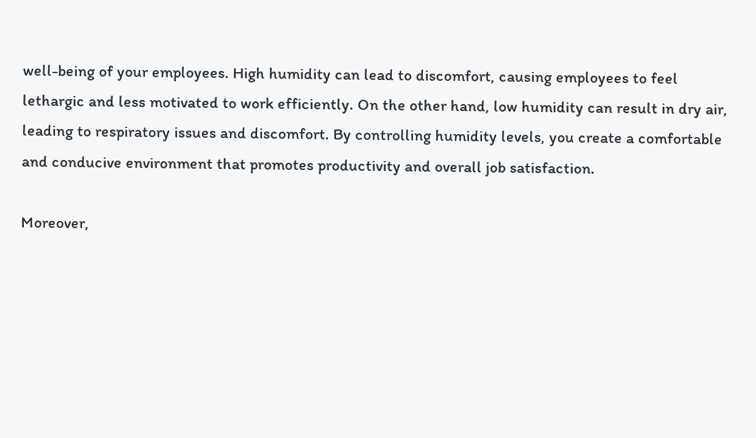well-being of your employees. High humidity can lead to discomfort, causing employees to feel lethargic and less motivated to work efficiently. On the other hand, low humidity can result in dry air, leading to respiratory issues and discomfort. By controlling humidity levels, you create a comfortable and conducive environment that promotes productivity and overall job satisfaction.

Moreover,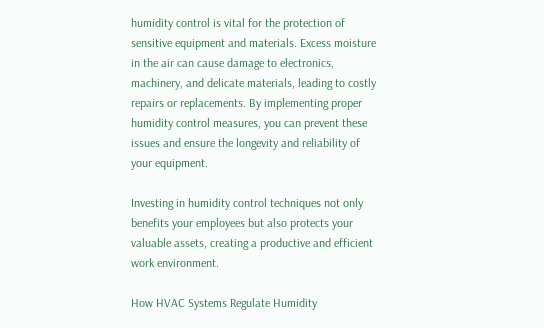humidity control is vital for the protection of sensitive equipment and materials. Excess moisture in the air can cause damage to electronics, machinery, and delicate materials, leading to costly repairs or replacements. By implementing proper humidity control measures, you can prevent these issues and ensure the longevity and reliability of your equipment.

Investing in humidity control techniques not only benefits your employees but also protects your valuable assets, creating a productive and efficient work environment.

How HVAC Systems Regulate Humidity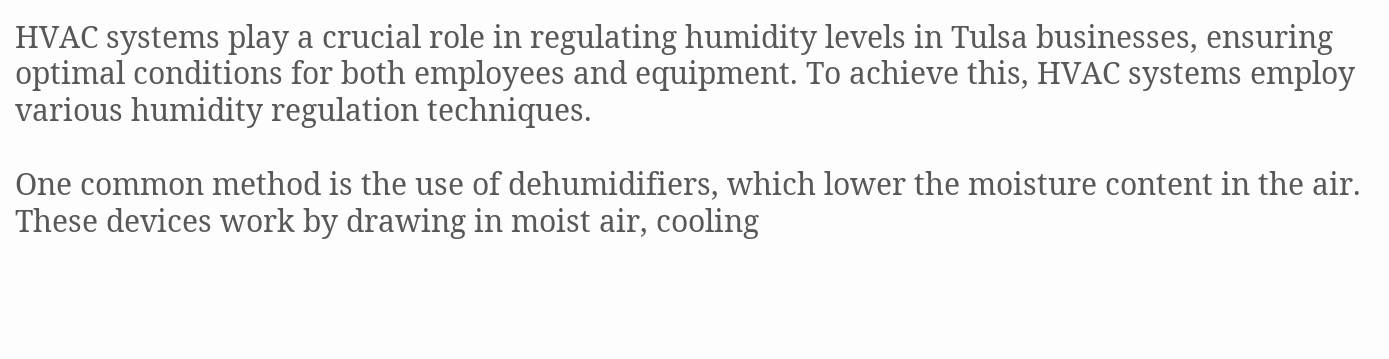HVAC systems play a crucial role in regulating humidity levels in Tulsa businesses, ensuring optimal conditions for both employees and equipment. To achieve this, HVAC systems employ various humidity regulation techniques.

One common method is the use of dehumidifiers, which lower the moisture content in the air. These devices work by drawing in moist air, cooling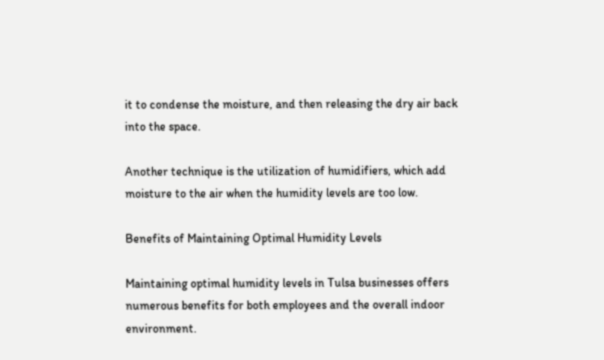it to condense the moisture, and then releasing the dry air back into the space.

Another technique is the utilization of humidifiers, which add moisture to the air when the humidity levels are too low.

Benefits of Maintaining Optimal Humidity Levels

Maintaining optimal humidity levels in Tulsa businesses offers numerous benefits for both employees and the overall indoor environment.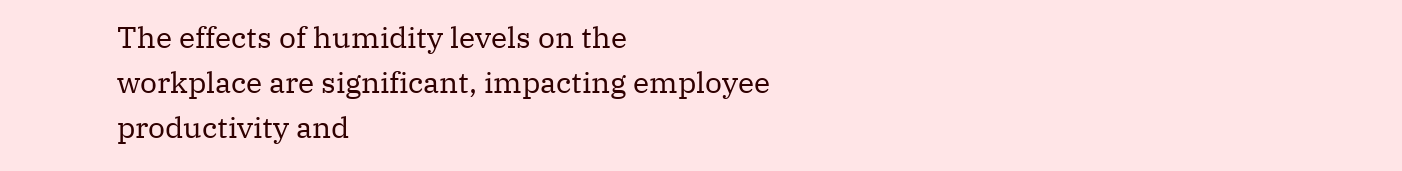The effects of humidity levels on the workplace are significant, impacting employee productivity and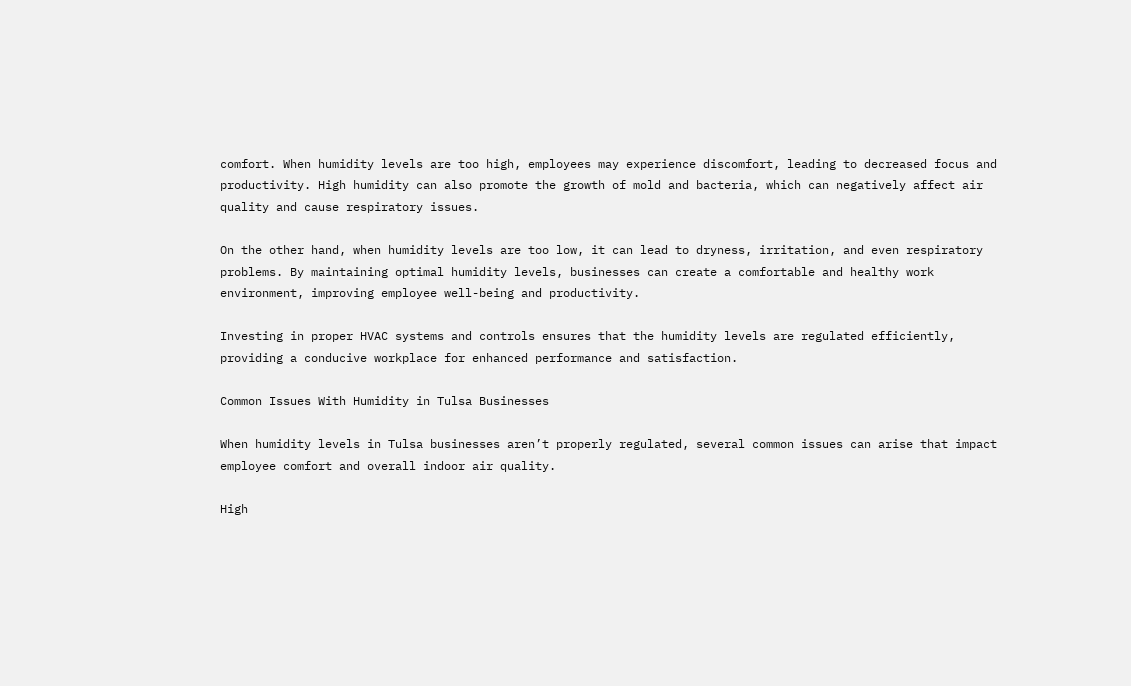comfort. When humidity levels are too high, employees may experience discomfort, leading to decreased focus and productivity. High humidity can also promote the growth of mold and bacteria, which can negatively affect air quality and cause respiratory issues.

On the other hand, when humidity levels are too low, it can lead to dryness, irritation, and even respiratory problems. By maintaining optimal humidity levels, businesses can create a comfortable and healthy work environment, improving employee well-being and productivity.

Investing in proper HVAC systems and controls ensures that the humidity levels are regulated efficiently, providing a conducive workplace for enhanced performance and satisfaction.

Common Issues With Humidity in Tulsa Businesses

When humidity levels in Tulsa businesses aren’t properly regulated, several common issues can arise that impact employee comfort and overall indoor air quality.

High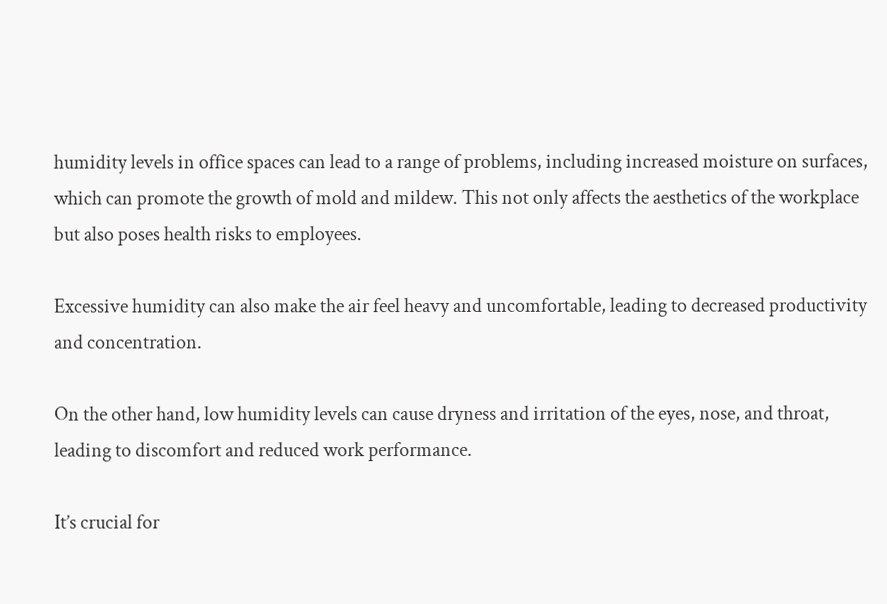humidity levels in office spaces can lead to a range of problems, including increased moisture on surfaces, which can promote the growth of mold and mildew. This not only affects the aesthetics of the workplace but also poses health risks to employees.

Excessive humidity can also make the air feel heavy and uncomfortable, leading to decreased productivity and concentration.

On the other hand, low humidity levels can cause dryness and irritation of the eyes, nose, and throat, leading to discomfort and reduced work performance.

It’s crucial for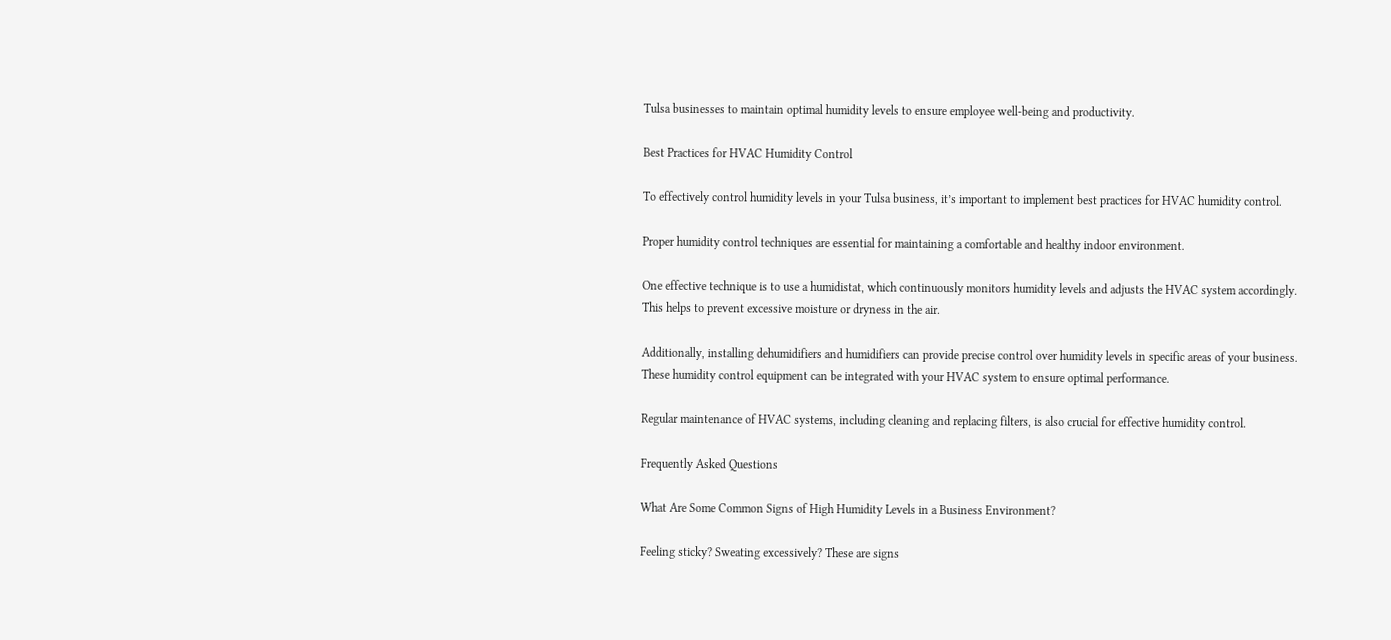Tulsa businesses to maintain optimal humidity levels to ensure employee well-being and productivity.

Best Practices for HVAC Humidity Control

To effectively control humidity levels in your Tulsa business, it’s important to implement best practices for HVAC humidity control.

Proper humidity control techniques are essential for maintaining a comfortable and healthy indoor environment.

One effective technique is to use a humidistat, which continuously monitors humidity levels and adjusts the HVAC system accordingly. This helps to prevent excessive moisture or dryness in the air.

Additionally, installing dehumidifiers and humidifiers can provide precise control over humidity levels in specific areas of your business. These humidity control equipment can be integrated with your HVAC system to ensure optimal performance.

Regular maintenance of HVAC systems, including cleaning and replacing filters, is also crucial for effective humidity control.

Frequently Asked Questions

What Are Some Common Signs of High Humidity Levels in a Business Environment?

Feeling sticky? Sweating excessively? These are signs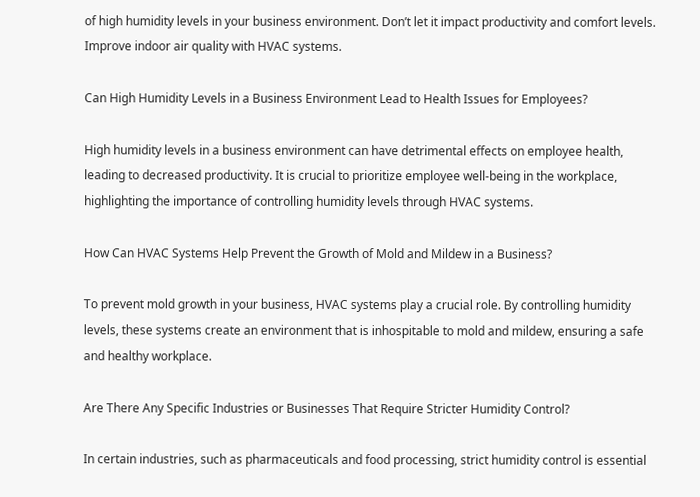of high humidity levels in your business environment. Don’t let it impact productivity and comfort levels. Improve indoor air quality with HVAC systems.

Can High Humidity Levels in a Business Environment Lead to Health Issues for Employees?

High humidity levels in a business environment can have detrimental effects on employee health, leading to decreased productivity. It is crucial to prioritize employee well-being in the workplace, highlighting the importance of controlling humidity levels through HVAC systems.

How Can HVAC Systems Help Prevent the Growth of Mold and Mildew in a Business?

To prevent mold growth in your business, HVAC systems play a crucial role. By controlling humidity levels, these systems create an environment that is inhospitable to mold and mildew, ensuring a safe and healthy workplace.

Are There Any Specific Industries or Businesses That Require Stricter Humidity Control?

In certain industries, such as pharmaceuticals and food processing, strict humidity control is essential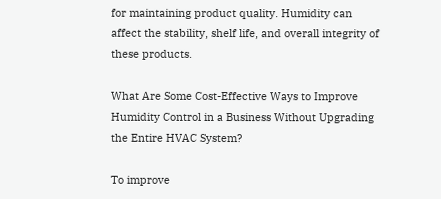for maintaining product quality. Humidity can affect the stability, shelf life, and overall integrity of these products.

What Are Some Cost-Effective Ways to Improve Humidity Control in a Business Without Upgrading the Entire HVAC System?

To improve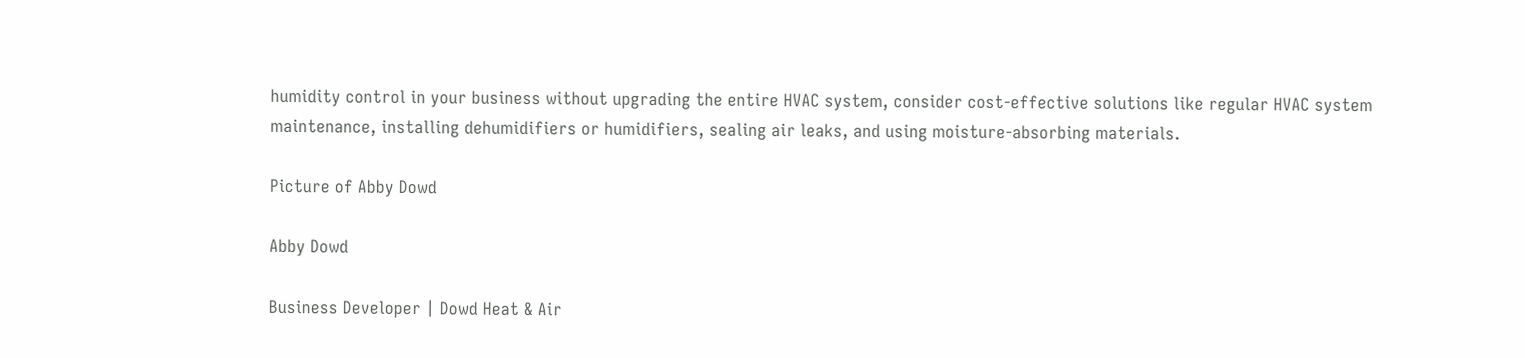humidity control in your business without upgrading the entire HVAC system, consider cost-effective solutions like regular HVAC system maintenance, installing dehumidifiers or humidifiers, sealing air leaks, and using moisture-absorbing materials.

Picture of Abby Dowd

Abby Dowd

Business Developer | Dowd Heat & Air